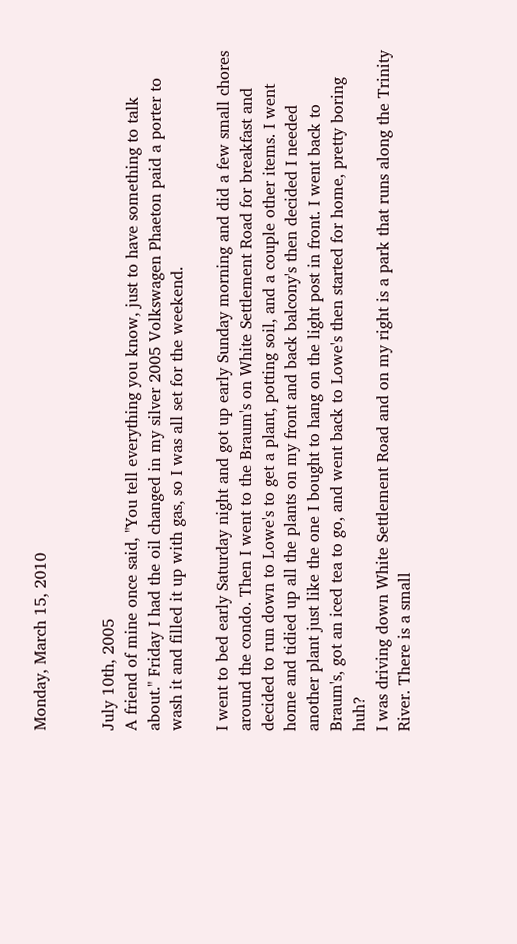Monday, March 15, 2010


July 10th, 2005
A friend of mine once said, "You tell everything you know, just to have something to talk about." Friday I had the oil changed in my silver 2005 Volkswagen Phaeton paid a porter to wash it and filled it up with gas, so I was all set for the weekend.

I went to bed early Saturday night and got up early Sunday morning and did a few small chores around the condo. Then I went to the Braum's on White Settlement Road for breakfast and decided to run down to Lowe's to get a plant, potting soil, and a couple other items. I went home and tidied up all the plants on my front and back balcony's then decided I needed another plant just like the one I bought to hang on the light post in front. I went back to Braum's, got an iced tea to go, and went back to Lowe's then started for home, pretty boring huh?
I was driving down White Settlement Road and on my right is a park that runs along the Trinity River. There is a small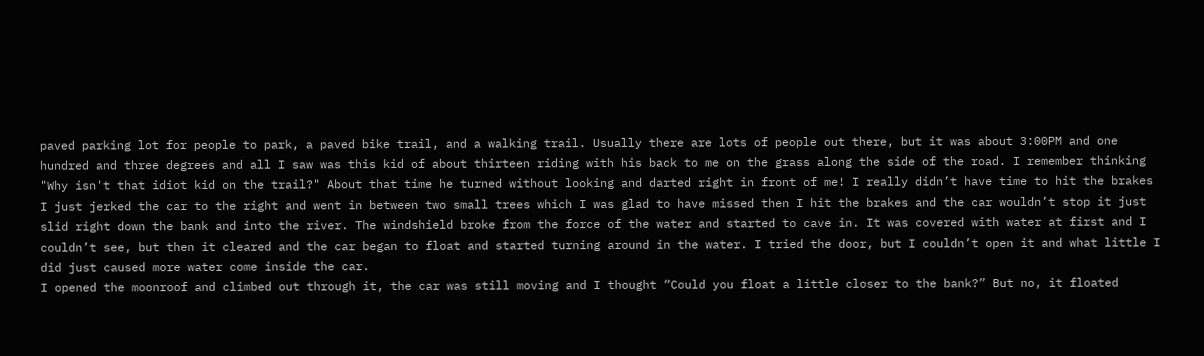paved parking lot for people to park, a paved bike trail, and a walking trail. Usually there are lots of people out there, but it was about 3:00PM and one hundred and three degrees and all I saw was this kid of about thirteen riding with his back to me on the grass along the side of the road. I remember thinking "Why isn't that idiot kid on the trail?" About that time he turned without looking and darted right in front of me! I really didn’t have time to hit the brakes I just jerked the car to the right and went in between two small trees which I was glad to have missed then I hit the brakes and the car wouldn’t stop it just slid right down the bank and into the river. The windshield broke from the force of the water and started to cave in. It was covered with water at first and I couldn’t see, but then it cleared and the car began to float and started turning around in the water. I tried the door, but I couldn’t open it and what little I did just caused more water come inside the car.
I opened the moonroof and climbed out through it, the car was still moving and I thought “Could you float a little closer to the bank?” But no, it floated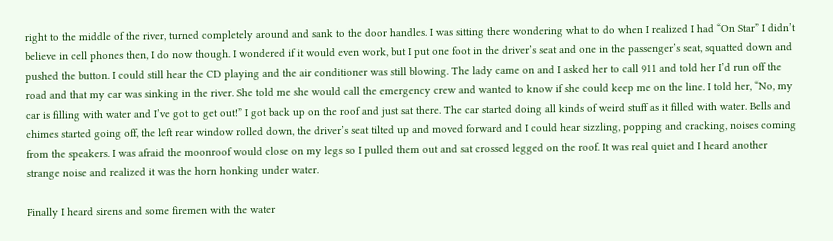right to the middle of the river, turned completely around and sank to the door handles. I was sitting there wondering what to do when I realized I had “On Star” I didn’t believe in cell phones then, I do now though. I wondered if it would even work, but I put one foot in the driver’s seat and one in the passenger’s seat, squatted down and pushed the button. I could still hear the CD playing and the air conditioner was still blowing. The lady came on and I asked her to call 911 and told her I’d run off the road and that my car was sinking in the river. She told me she would call the emergency crew and wanted to know if she could keep me on the line. I told her, “No, my car is filling with water and I’ve got to get out!” I got back up on the roof and just sat there. The car started doing all kinds of weird stuff as it filled with water. Bells and chimes started going off, the left rear window rolled down, the driver’s seat tilted up and moved forward and I could hear sizzling, popping and cracking, noises coming from the speakers. I was afraid the moonroof would close on my legs so I pulled them out and sat crossed legged on the roof. It was real quiet and I heard another strange noise and realized it was the horn honking under water.

Finally I heard sirens and some firemen with the water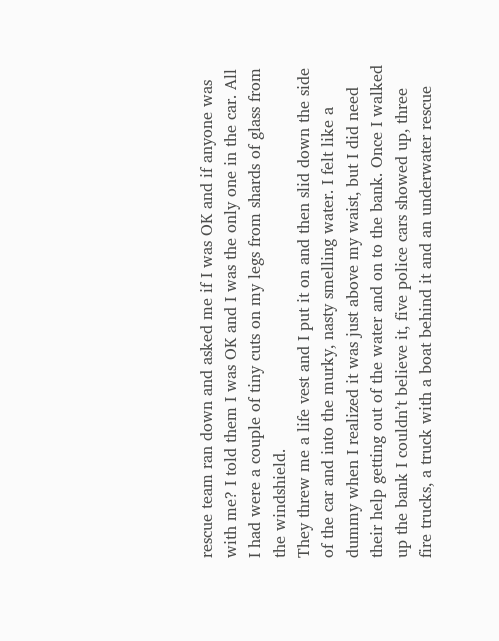rescue team ran down and asked me if I was OK and if anyone was with me? I told them I was OK and I was the only one in the car. All I had were a couple of tiny cuts on my legs from shards of glass from the windshield.
They threw me a life vest and I put it on and then slid down the side of the car and into the murky, nasty smelling water. I felt like a dummy when I realized it was just above my waist, but I did need their help getting out of the water and on to the bank. Once I walked up the bank I couldn’t believe it, five police cars showed up, three fire trucks, a truck with a boat behind it and an underwater rescue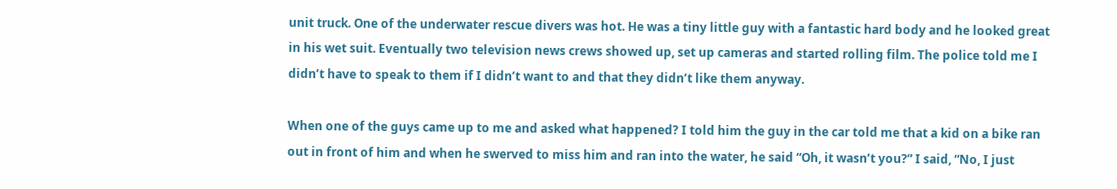unit truck. One of the underwater rescue divers was hot. He was a tiny little guy with a fantastic hard body and he looked great in his wet suit. Eventually two television news crews showed up, set up cameras and started rolling film. The police told me I didn’t have to speak to them if I didn’t want to and that they didn’t like them anyway.

When one of the guys came up to me and asked what happened? I told him the guy in the car told me that a kid on a bike ran out in front of him and when he swerved to miss him and ran into the water, he said “Oh, it wasn’t you?” I said, “No, I just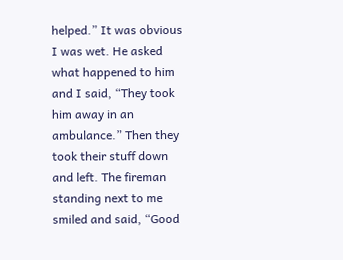helped.” It was obvious I was wet. He asked what happened to him and I said, “They took him away in an ambulance.” Then they took their stuff down and left. The fireman standing next to me smiled and said, “Good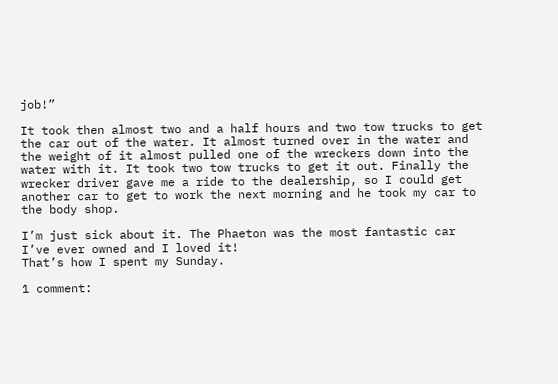job!”

It took then almost two and a half hours and two tow trucks to get the car out of the water. It almost turned over in the water and the weight of it almost pulled one of the wreckers down into the water with it. It took two tow trucks to get it out. Finally the wrecker driver gave me a ride to the dealership, so I could get another car to get to work the next morning and he took my car to the body shop.

I’m just sick about it. The Phaeton was the most fantastic car I’ve ever owned and I loved it!
That’s how I spent my Sunday.

1 comment: